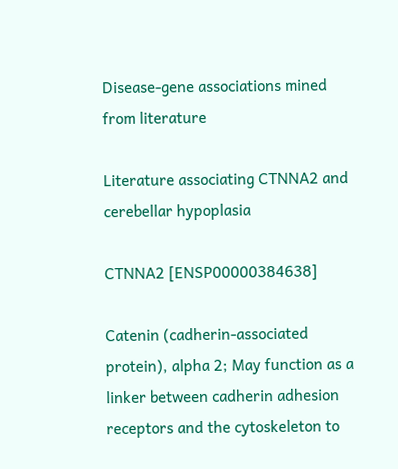Disease-gene associations mined from literature

Literature associating CTNNA2 and cerebellar hypoplasia

CTNNA2 [ENSP00000384638]

Catenin (cadherin-associated protein), alpha 2; May function as a linker between cadherin adhesion receptors and the cytoskeleton to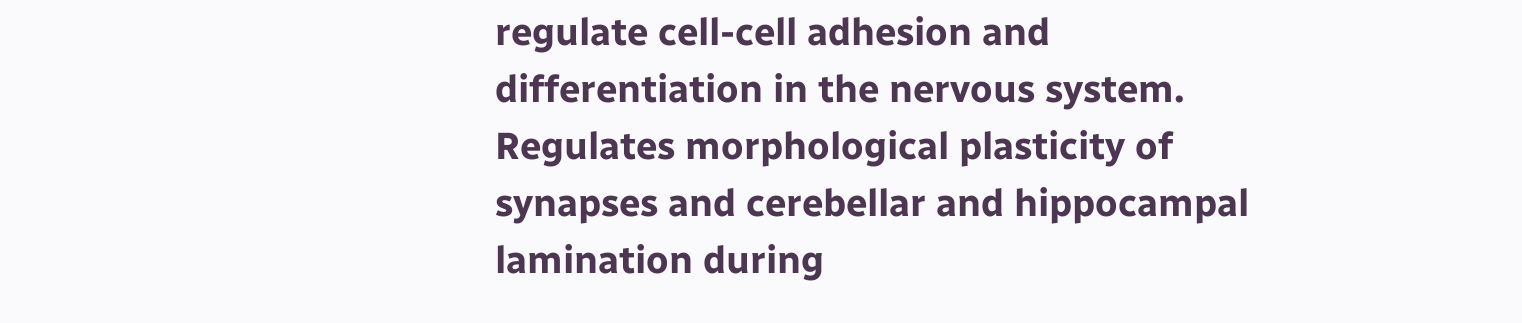regulate cell-cell adhesion and differentiation in the nervous system. Regulates morphological plasticity of synapses and cerebellar and hippocampal lamination during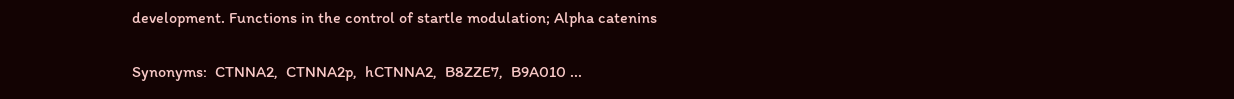development. Functions in the control of startle modulation; Alpha catenins

Synonyms:  CTNNA2,  CTNNA2p,  hCTNNA2,  B8ZZE7,  B9A010 ...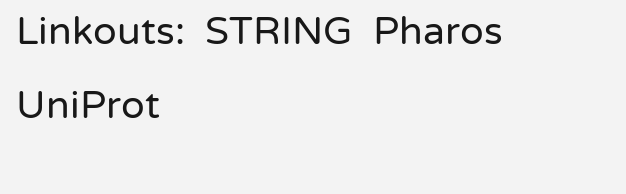Linkouts:  STRING  Pharos  UniProt